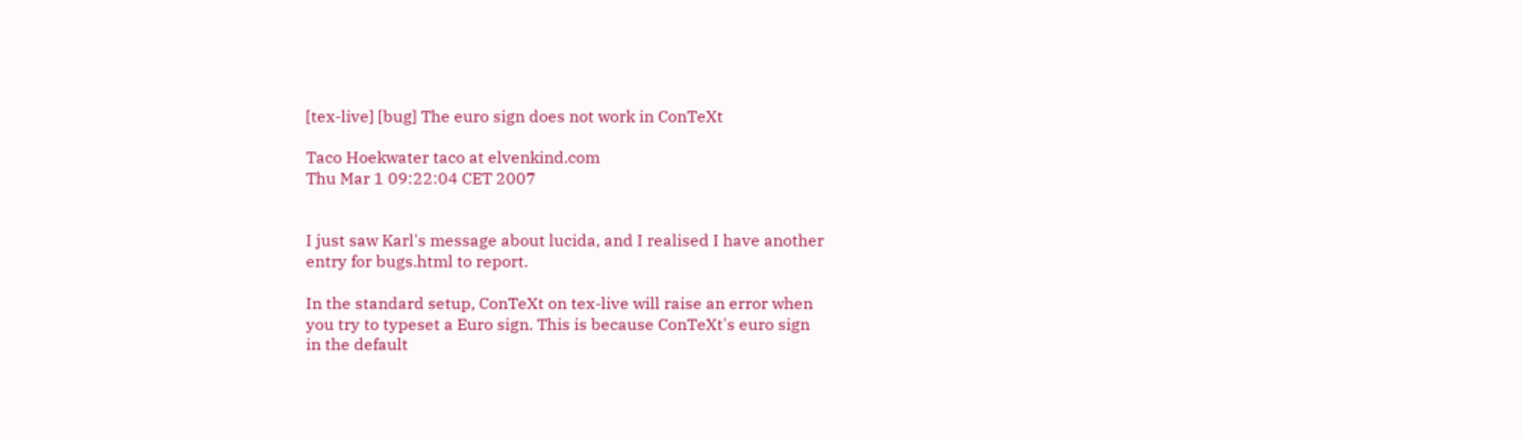[tex-live] [bug] The euro sign does not work in ConTeXt

Taco Hoekwater taco at elvenkind.com
Thu Mar 1 09:22:04 CET 2007


I just saw Karl's message about lucida, and I realised I have another
entry for bugs.html to report.

In the standard setup, ConTeXt on tex-live will raise an error when
you try to typeset a Euro sign. This is because ConTeXt's euro sign
in the default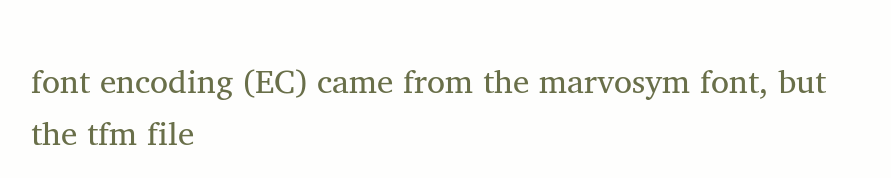font encoding (EC) came from the marvosym font, but
the tfm file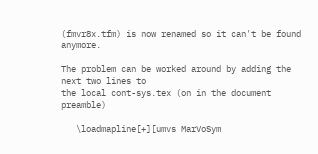(fmvr8x.tfm) is now renamed so it can't be found anymore.

The problem can be worked around by adding the next two lines to
the local cont-sys.tex (on in the document preamble)

   \loadmapline[+][umvs MarVoSym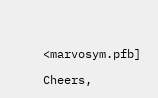<marvosym.pfb]

Cheers,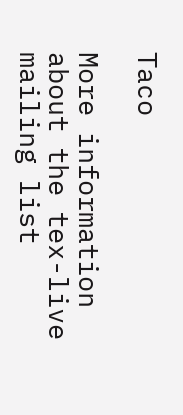Taco

More information about the tex-live mailing list